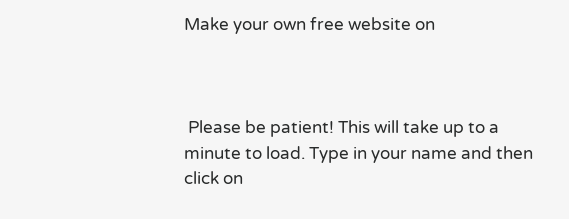Make your own free website on



 Please be patient! This will take up to a minute to load. Type in your name and then click on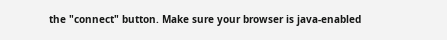the "connect" button. Make sure your browser is java-enabled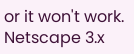or it won't work. Netscape 3.x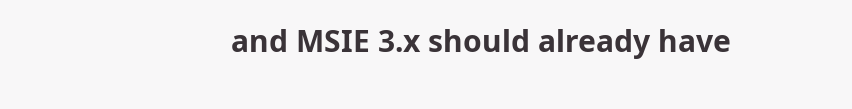and MSIE 3.x should already have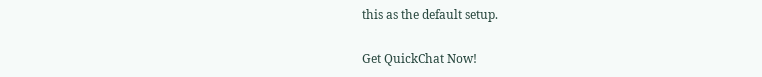this as the default setup.

Get QuickChat Now!